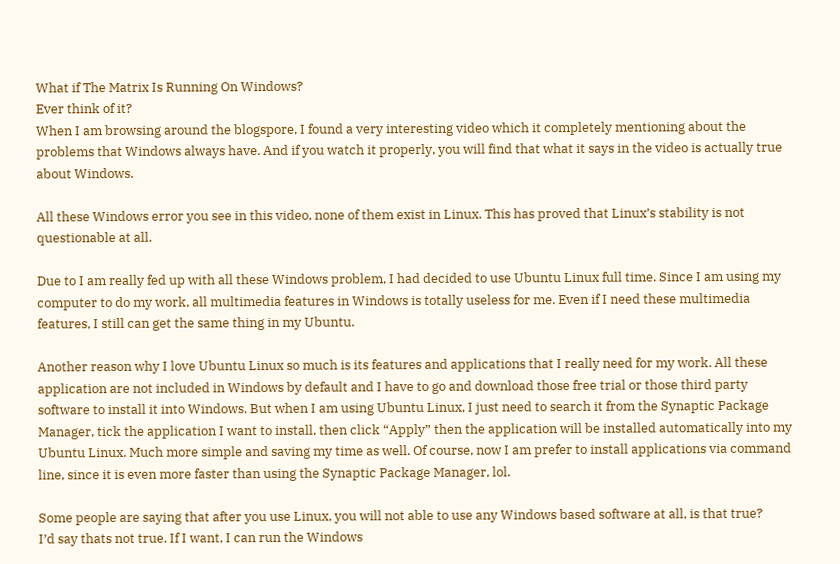What if The Matrix Is Running On Windows?
Ever think of it?
When I am browsing around the blogspore, I found a very interesting video which it completely mentioning about the problems that Windows always have. And if you watch it properly, you will find that what it says in the video is actually true about Windows.

All these Windows error you see in this video, none of them exist in Linux. This has proved that Linux’s stability is not questionable at all.

Due to I am really fed up with all these Windows problem, I had decided to use Ubuntu Linux full time. Since I am using my computer to do my work, all multimedia features in Windows is totally useless for me. Even if I need these multimedia features, I still can get the same thing in my Ubuntu.

Another reason why I love Ubuntu Linux so much is its features and applications that I really need for my work. All these application are not included in Windows by default and I have to go and download those free trial or those third party software to install it into Windows. But when I am using Ubuntu Linux, I just need to search it from the Synaptic Package Manager, tick the application I want to install, then click “Apply” then the application will be installed automatically into my Ubuntu Linux. Much more simple and saving my time as well. Of course, now I am prefer to install applications via command line, since it is even more faster than using the Synaptic Package Manager, lol.

Some people are saying that after you use Linux, you will not able to use any Windows based software at all, is that true?
I’d say thats not true. If I want, I can run the Windows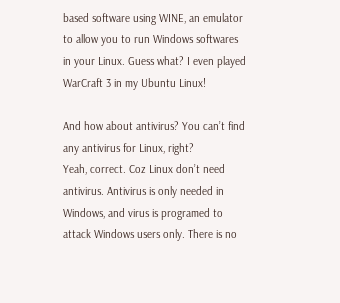based software using WINE, an emulator to allow you to run Windows softwares in your Linux. Guess what? I even played WarCraft 3 in my Ubuntu Linux!

And how about antivirus? You can’t find any antivirus for Linux, right?
Yeah, correct. Coz Linux don’t need antivirus. Antivirus is only needed in Windows, and virus is programed to attack Windows users only. There is no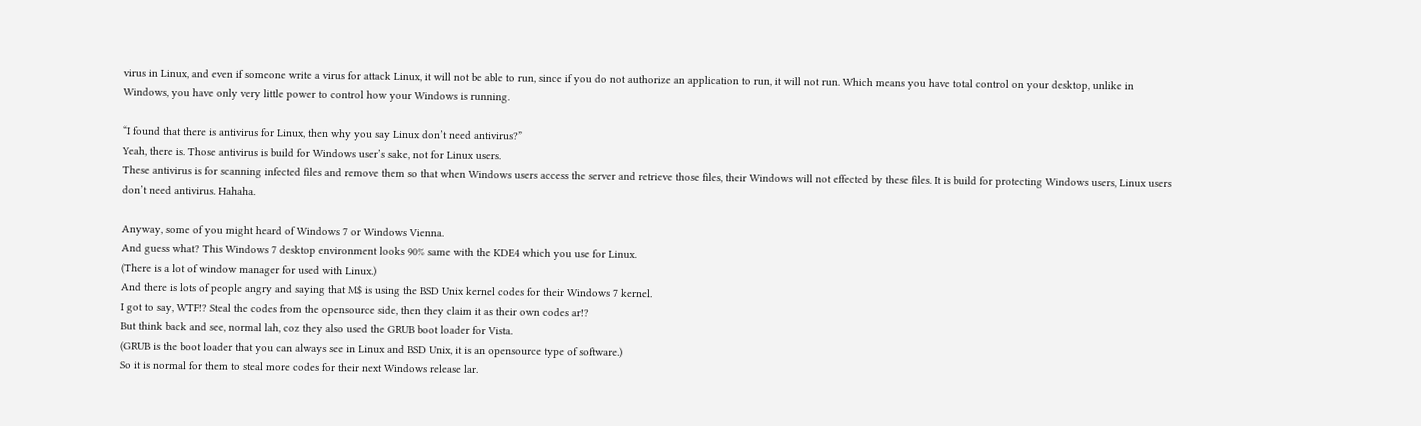virus in Linux, and even if someone write a virus for attack Linux, it will not be able to run, since if you do not authorize an application to run, it will not run. Which means you have total control on your desktop, unlike in Windows, you have only very little power to control how your Windows is running.

“I found that there is antivirus for Linux, then why you say Linux don’t need antivirus?”
Yeah, there is. Those antivirus is build for Windows user’s sake, not for Linux users.
These antivirus is for scanning infected files and remove them so that when Windows users access the server and retrieve those files, their Windows will not effected by these files. It is build for protecting Windows users, Linux users don’t need antivirus. Hahaha.

Anyway, some of you might heard of Windows 7 or Windows Vienna.
And guess what? This Windows 7 desktop environment looks 90% same with the KDE4 which you use for Linux.
(There is a lot of window manager for used with Linux.)
And there is lots of people angry and saying that M$ is using the BSD Unix kernel codes for their Windows 7 kernel.
I got to say, WTF!? Steal the codes from the opensource side, then they claim it as their own codes ar!?
But think back and see, normal lah, coz they also used the GRUB boot loader for Vista.
(GRUB is the boot loader that you can always see in Linux and BSD Unix, it is an opensource type of software.)
So it is normal for them to steal more codes for their next Windows release lar.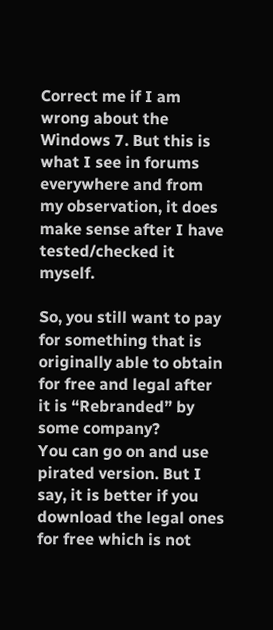Correct me if I am wrong about the Windows 7. But this is what I see in forums everywhere and from my observation, it does make sense after I have tested/checked it myself.

So, you still want to pay for something that is originally able to obtain for free and legal after it is “Rebranded” by some company?
You can go on and use pirated version. But I say, it is better if you download the legal ones for free which is not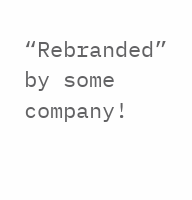“Rebranded” by some company!